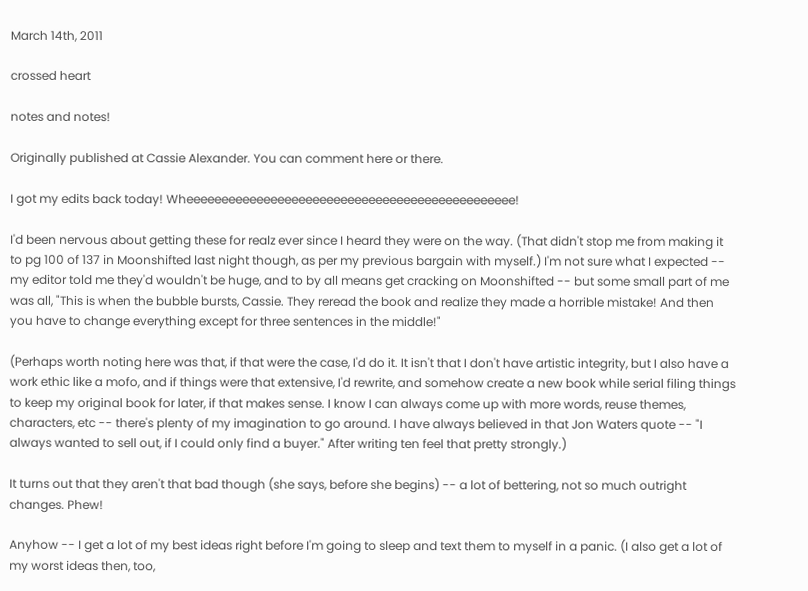March 14th, 2011

crossed heart

notes and notes!

Originally published at Cassie Alexander. You can comment here or there.

I got my edits back today! Wheeeeeeeeeeeeeeeeeeeeeeeeeeeeeeeeeeeeeeeeeeeeeee!

I'd been nervous about getting these for realz ever since I heard they were on the way. (That didn't stop me from making it to pg 100 of 137 in Moonshifted last night though, as per my previous bargain with myself.) I'm not sure what I expected -- my editor told me they'd wouldn't be huge, and to by all means get cracking on Moonshifted -- but some small part of me was all, "This is when the bubble bursts, Cassie. They reread the book and realize they made a horrible mistake! And then you have to change everything except for three sentences in the middle!"

(Perhaps worth noting here was that, if that were the case, I'd do it. It isn't that I don't have artistic integrity, but I also have a work ethic like a mofo, and if things were that extensive, I'd rewrite, and somehow create a new book while serial filing things to keep my original book for later, if that makes sense. I know I can always come up with more words, reuse themes, characters, etc -- there's plenty of my imagination to go around. I have always believed in that Jon Waters quote -- "I always wanted to sell out, if I could only find a buyer." After writing ten feel that pretty strongly.)

It turns out that they aren't that bad though (she says, before she begins) -- a lot of bettering, not so much outright changes. Phew!

Anyhow -- I get a lot of my best ideas right before I'm going to sleep and text them to myself in a panic. (I also get a lot of my worst ideas then, too,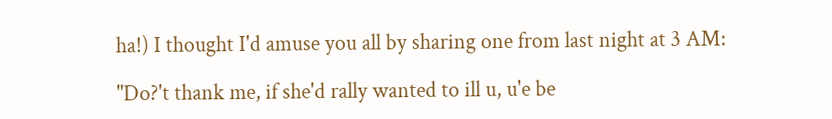ha!) I thought I'd amuse you all by sharing one from last night at 3 AM:

"Do?'t thank me, if she'd rally wanted to ill u, u'e be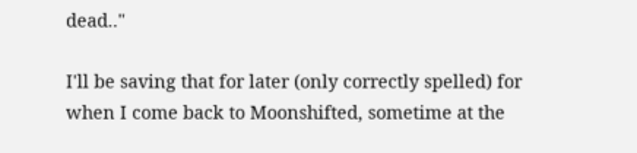dead.."

I'll be saving that for later (only correctly spelled) for when I come back to Moonshifted, sometime at the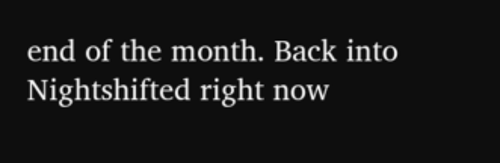end of the month. Back into Nightshifted right now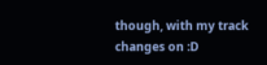though, with my track changes on :D